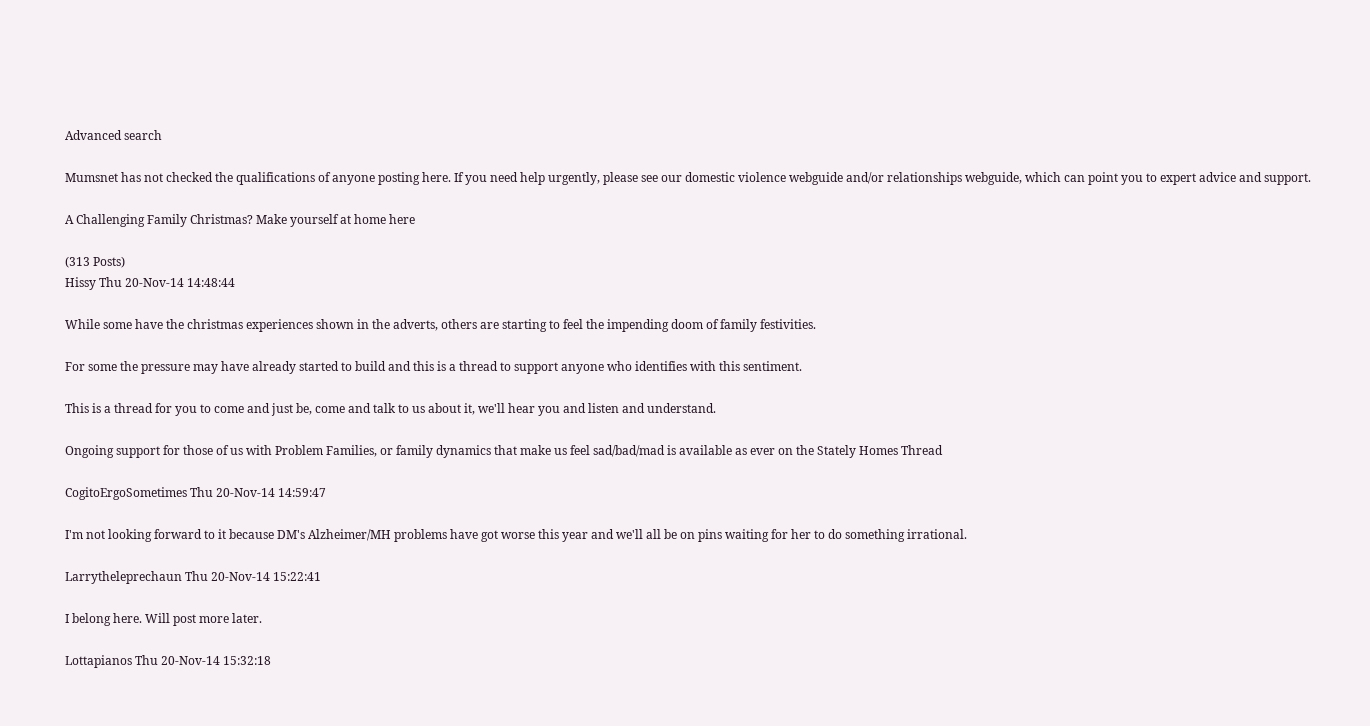Advanced search

Mumsnet has not checked the qualifications of anyone posting here. If you need help urgently, please see our domestic violence webguide and/or relationships webguide, which can point you to expert advice and support.

A Challenging Family Christmas? Make yourself at home here

(313 Posts)
Hissy Thu 20-Nov-14 14:48:44

While some have the christmas experiences shown in the adverts, others are starting to feel the impending doom of family festivities.

For some the pressure may have already started to build and this is a thread to support anyone who identifies with this sentiment.

This is a thread for you to come and just be, come and talk to us about it, we'll hear you and listen and understand.

Ongoing support for those of us with Problem Families, or family dynamics that make us feel sad/bad/mad is available as ever on the Stately Homes Thread

CogitoErgoSometimes Thu 20-Nov-14 14:59:47

I'm not looking forward to it because DM's Alzheimer/MH problems have got worse this year and we'll all be on pins waiting for her to do something irrational.

Larrytheleprechaun Thu 20-Nov-14 15:22:41

I belong here. Will post more later.

Lottapianos Thu 20-Nov-14 15:32:18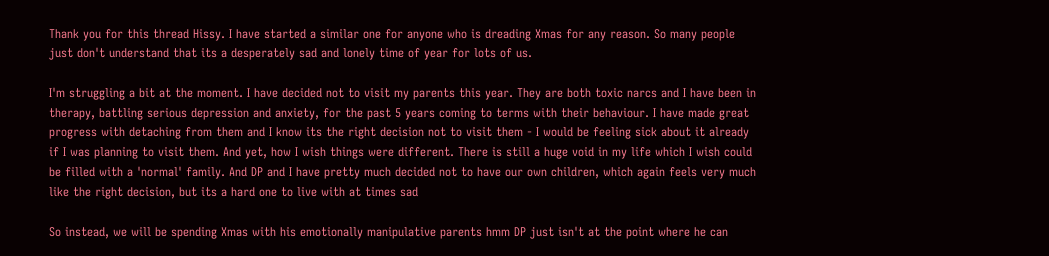Thank you for this thread Hissy. I have started a similar one for anyone who is dreading Xmas for any reason. So many people just don't understand that its a desperately sad and lonely time of year for lots of us.

I'm struggling a bit at the moment. I have decided not to visit my parents this year. They are both toxic narcs and I have been in therapy, battling serious depression and anxiety, for the past 5 years coming to terms with their behaviour. I have made great progress with detaching from them and I know its the right decision not to visit them - I would be feeling sick about it already if I was planning to visit them. And yet, how I wish things were different. There is still a huge void in my life which I wish could be filled with a 'normal' family. And DP and I have pretty much decided not to have our own children, which again feels very much like the right decision, but its a hard one to live with at times sad

So instead, we will be spending Xmas with his emotionally manipulative parents hmm DP just isn't at the point where he can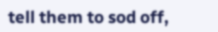tell them to sod off,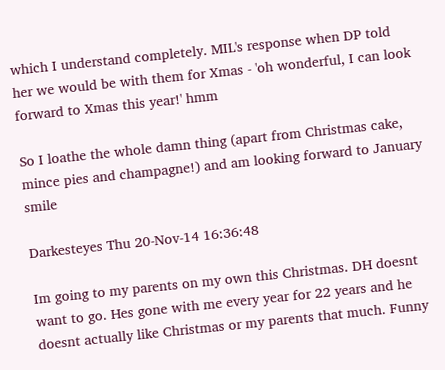which I understand completely. MIL's response when DP told her we would be with them for Xmas - 'oh wonderful, I can look forward to Xmas this year!' hmm

So I loathe the whole damn thing (apart from Christmas cake, mince pies and champagne!) and am looking forward to January smile

Darkesteyes Thu 20-Nov-14 16:36:48

Im going to my parents on my own this Christmas. DH doesnt want to go. Hes gone with me every year for 22 years and he doesnt actually like Christmas or my parents that much. Funny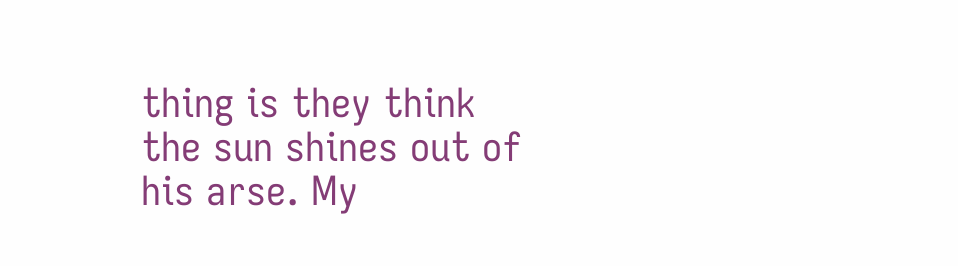thing is they think the sun shines out of his arse. My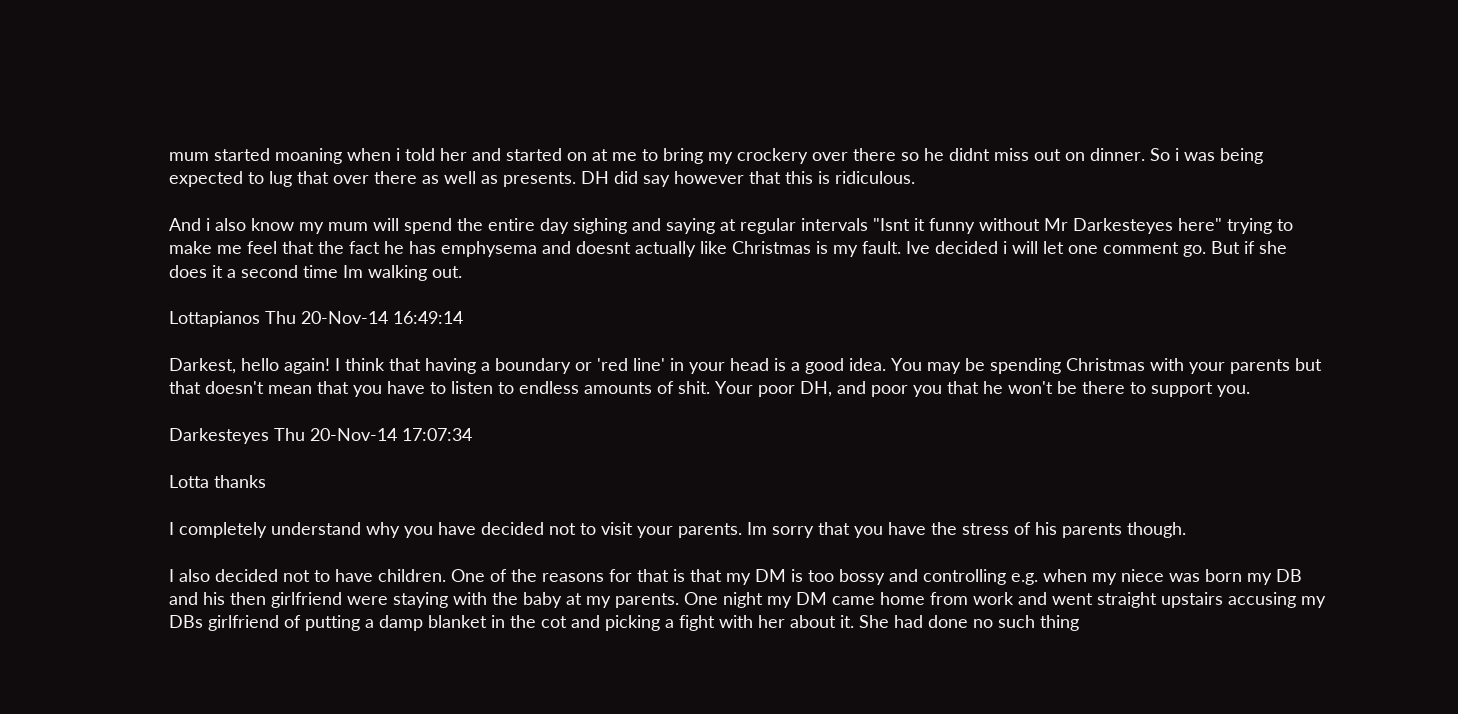mum started moaning when i told her and started on at me to bring my crockery over there so he didnt miss out on dinner. So i was being expected to lug that over there as well as presents. DH did say however that this is ridiculous.

And i also know my mum will spend the entire day sighing and saying at regular intervals "Isnt it funny without Mr Darkesteyes here" trying to make me feel that the fact he has emphysema and doesnt actually like Christmas is my fault. Ive decided i will let one comment go. But if she does it a second time Im walking out.

Lottapianos Thu 20-Nov-14 16:49:14

Darkest, hello again! I think that having a boundary or 'red line' in your head is a good idea. You may be spending Christmas with your parents but that doesn't mean that you have to listen to endless amounts of shit. Your poor DH, and poor you that he won't be there to support you.

Darkesteyes Thu 20-Nov-14 17:07:34

Lotta thanks

I completely understand why you have decided not to visit your parents. Im sorry that you have the stress of his parents though.

I also decided not to have children. One of the reasons for that is that my DM is too bossy and controlling e.g. when my niece was born my DB and his then girlfriend were staying with the baby at my parents. One night my DM came home from work and went straight upstairs accusing my DBs girlfriend of putting a damp blanket in the cot and picking a fight with her about it. She had done no such thing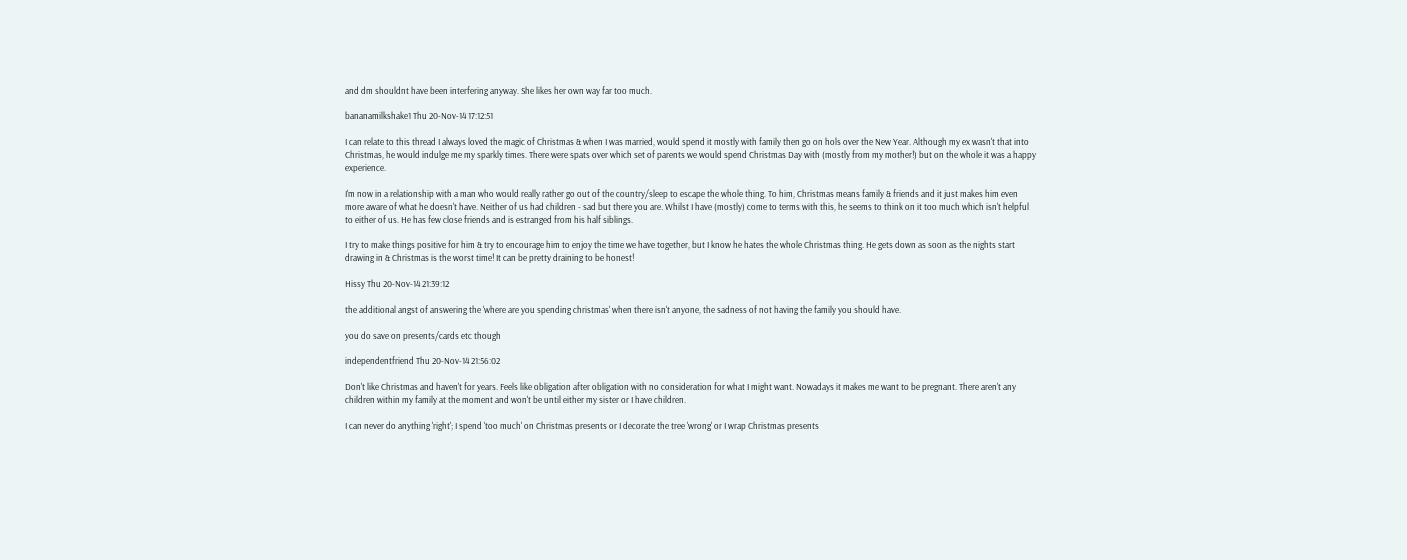and dm shouldnt have been interfering anyway. She likes her own way far too much.

bananamilkshake1 Thu 20-Nov-14 17:12:51

I can relate to this thread I always loved the magic of Christmas & when I was married, would spend it mostly with family then go on hols over the New Year. Although my ex wasn't that into Christmas, he would indulge me my sparkly times. There were spats over which set of parents we would spend Christmas Day with (mostly from my mother!) but on the whole it was a happy experience.

I'm now in a relationship with a man who would really rather go out of the country/sleep to escape the whole thing. To him, Christmas means family & friends and it just makes him even more aware of what he doesn't have. Neither of us had children - sad but there you are. Whilst I have (mostly) come to terms with this, he seems to think on it too much which isn't helpful to either of us. He has few close friends and is estranged from his half siblings.

I try to make things positive for him & try to encourage him to enjoy the time we have together, but I know he hates the whole Christmas thing. He gets down as soon as the nights start drawing in & Christmas is the worst time! It can be pretty draining to be honest!

Hissy Thu 20-Nov-14 21:39:12

the additional angst of answering the 'where are you spending christmas' when there isn't anyone, the sadness of not having the family you should have.

you do save on presents/cards etc though

independentfriend Thu 20-Nov-14 21:56:02

Don't like Christmas and haven't for years. Feels like obligation after obligation with no consideration for what I might want. Nowadays it makes me want to be pregnant. There aren't any children within my family at the moment and won't be until either my sister or I have children.

I can never do anything 'right'; I spend 'too much' on Christmas presents or I decorate the tree 'wrong' or I wrap Christmas presents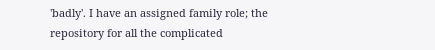'badly'. I have an assigned family role; the repository for all the complicated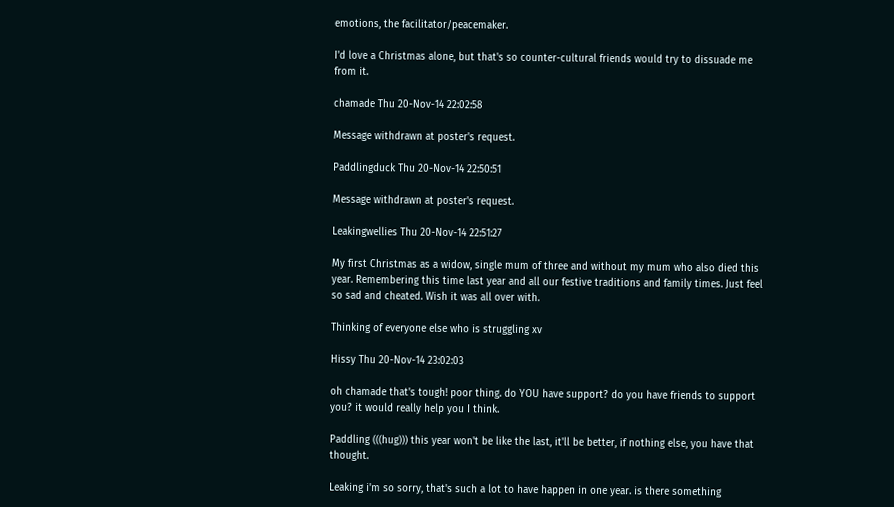emotions, the facilitator/peacemaker.

I'd love a Christmas alone, but that's so counter-cultural friends would try to dissuade me from it.

chamade Thu 20-Nov-14 22:02:58

Message withdrawn at poster's request.

Paddlingduck Thu 20-Nov-14 22:50:51

Message withdrawn at poster's request.

Leakingwellies Thu 20-Nov-14 22:51:27

My first Christmas as a widow, single mum of three and without my mum who also died this year. Remembering this time last year and all our festive traditions and family times. Just feel so sad and cheated. Wish it was all over with.

Thinking of everyone else who is struggling xv

Hissy Thu 20-Nov-14 23:02:03

oh chamade that's tough! poor thing. do YOU have support? do you have friends to support you? it would really help you I think.

Paddling (((hug))) this year won't be like the last, it'll be better, if nothing else, you have that thought.

Leaking i'm so sorry, that's such a lot to have happen in one year. is there something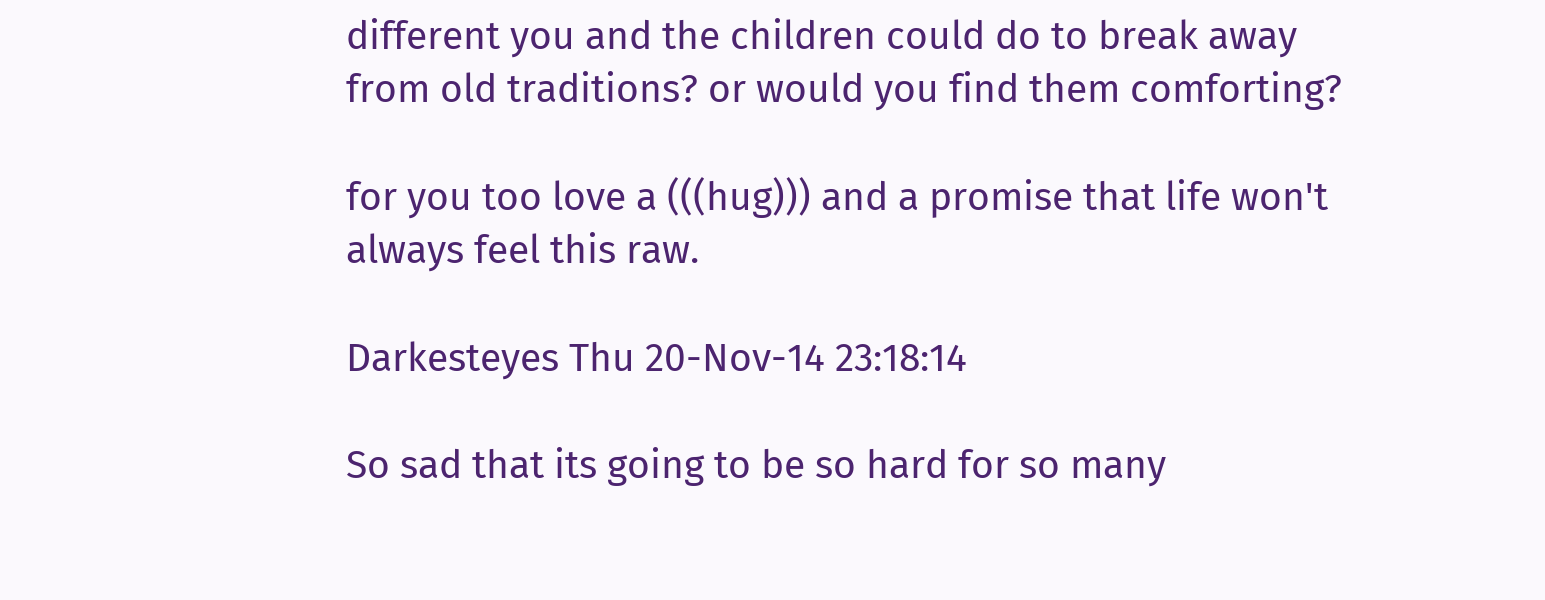different you and the children could do to break away from old traditions? or would you find them comforting?

for you too love a (((hug))) and a promise that life won't always feel this raw.

Darkesteyes Thu 20-Nov-14 23:18:14

So sad that its going to be so hard for so many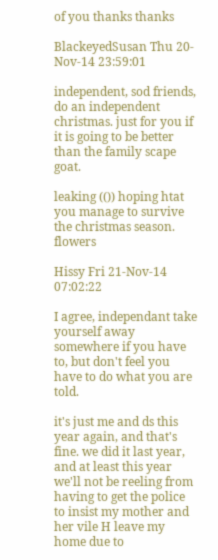of you thanks thanks

BlackeyedSusan Thu 20-Nov-14 23:59:01

independent, sod friends, do an independent christmas. just for you if it is going to be better than the family scape goat.

leaking (()) hoping htat you manage to survive the christmas season. flowers

Hissy Fri 21-Nov-14 07:02:22

I agree, independant take yourself away somewhere if you have to, but don't feel you have to do what you are told.

it's just me and ds this year again, and that's fine. we did it last year, and at least this year we'll not be reeling from having to get the police to insist my mother and her vile H leave my home due to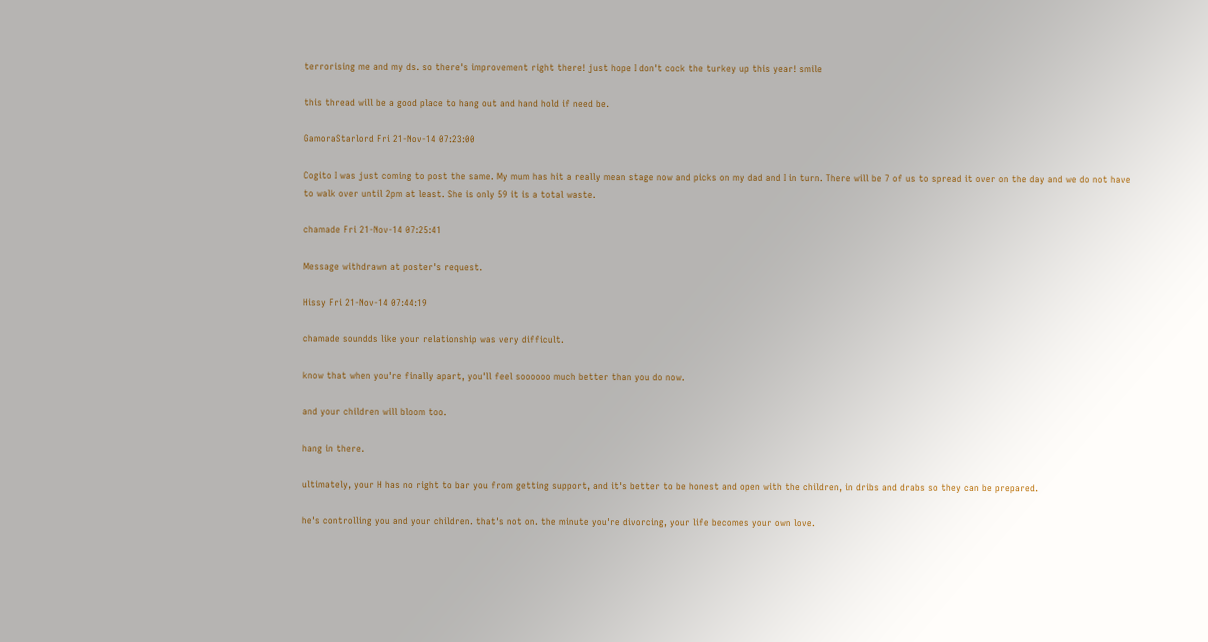terrorising me and my ds. so there's improvement right there! just hope I don't cock the turkey up this year! smile

this thread will be a good place to hang out and hand hold if need be.

GamoraStarlord Fri 21-Nov-14 07:23:00

Cogito I was just coming to post the same. My mum has hit a really mean stage now and picks on my dad and I in turn. There will be 7 of us to spread it over on the day and we do not have to walk over until 2pm at least. She is only 59 it is a total waste.

chamade Fri 21-Nov-14 07:25:41

Message withdrawn at poster's request.

Hissy Fri 21-Nov-14 07:44:19

chamade soundds like your relationship was very difficult.

know that when you're finally apart, you'll feel soooooo much better than you do now.

and your children will bloom too.

hang in there.

ultimately, your H has no right to bar you from getting support, and it's better to be honest and open with the children, in dribs and drabs so they can be prepared.

he's controlling you and your children. that's not on. the minute you're divorcing, your life becomes your own love.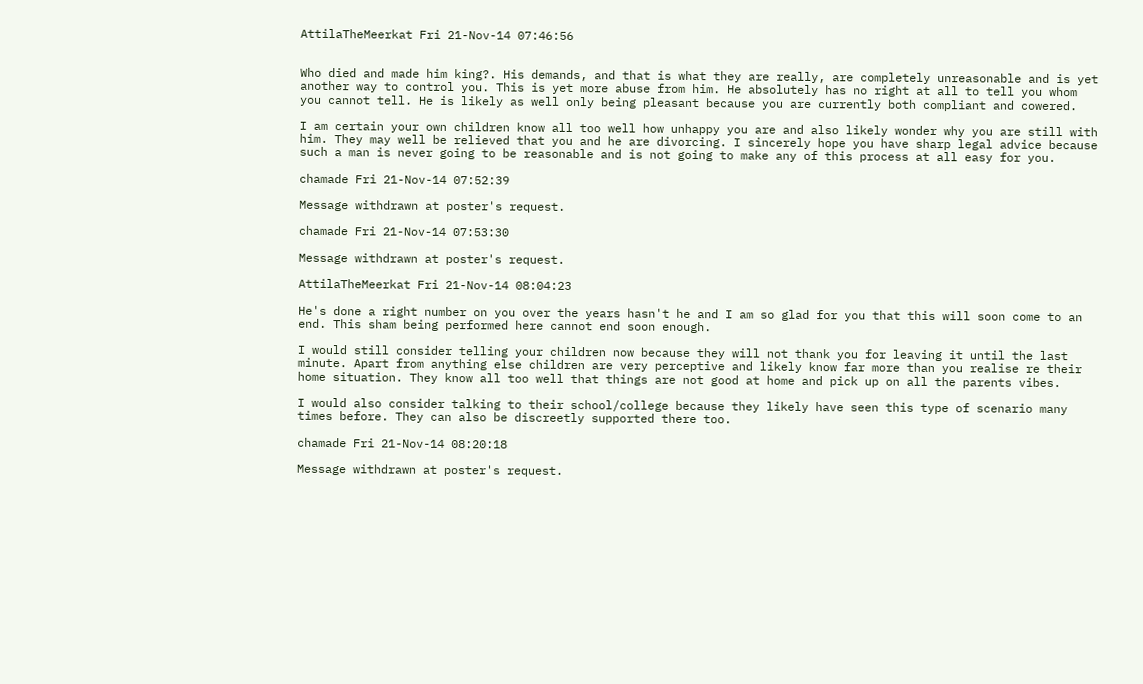AttilaTheMeerkat Fri 21-Nov-14 07:46:56


Who died and made him king?. His demands, and that is what they are really, are completely unreasonable and is yet another way to control you. This is yet more abuse from him. He absolutely has no right at all to tell you whom you cannot tell. He is likely as well only being pleasant because you are currently both compliant and cowered.

I am certain your own children know all too well how unhappy you are and also likely wonder why you are still with him. They may well be relieved that you and he are divorcing. I sincerely hope you have sharp legal advice because such a man is never going to be reasonable and is not going to make any of this process at all easy for you.

chamade Fri 21-Nov-14 07:52:39

Message withdrawn at poster's request.

chamade Fri 21-Nov-14 07:53:30

Message withdrawn at poster's request.

AttilaTheMeerkat Fri 21-Nov-14 08:04:23

He's done a right number on you over the years hasn't he and I am so glad for you that this will soon come to an end. This sham being performed here cannot end soon enough.

I would still consider telling your children now because they will not thank you for leaving it until the last minute. Apart from anything else children are very perceptive and likely know far more than you realise re their home situation. They know all too well that things are not good at home and pick up on all the parents vibes.

I would also consider talking to their school/college because they likely have seen this type of scenario many times before. They can also be discreetly supported there too.

chamade Fri 21-Nov-14 08:20:18

Message withdrawn at poster's request.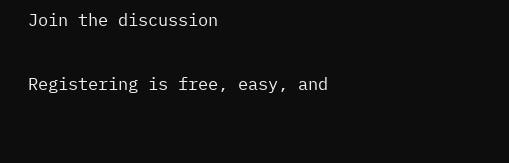Join the discussion

Registering is free, easy, and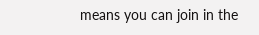means you can join in the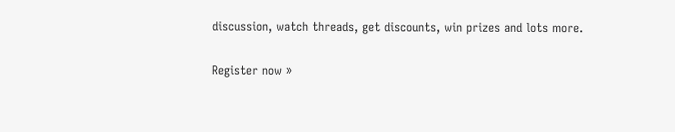discussion, watch threads, get discounts, win prizes and lots more.

Register now »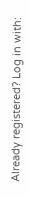Already registered? Log in with: